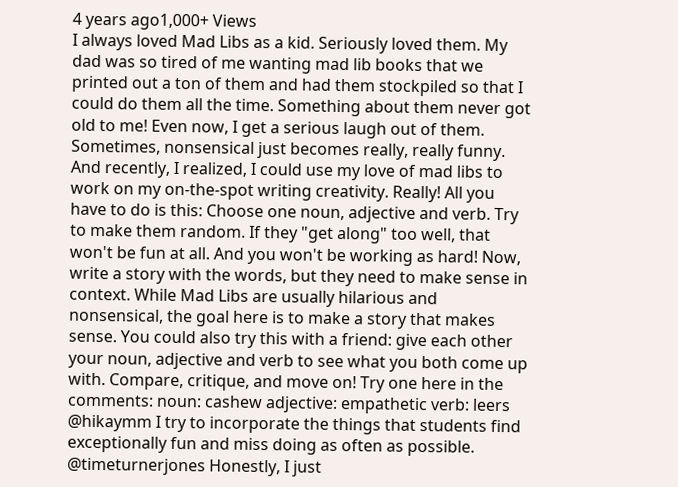4 years ago1,000+ Views
I always loved Mad Libs as a kid. Seriously loved them. My dad was so tired of me wanting mad lib books that we printed out a ton of them and had them stockpiled so that I could do them all the time. Something about them never got old to me! Even now, I get a serious laugh out of them. Sometimes, nonsensical just becomes really, really funny. And recently, I realized, I could use my love of mad libs to work on my on-the-spot writing creativity. Really! All you have to do is this: Choose one noun, adjective and verb. Try to make them random. If they "get along" too well, that won't be fun at all. And you won't be working as hard! Now, write a story with the words, but they need to make sense in context. While Mad Libs are usually hilarious and nonsensical, the goal here is to make a story that makes sense. You could also try this with a friend: give each other your noun, adjective and verb to see what you both come up with. Compare, critique, and move on! Try one here in the comments: noun: cashew adjective: empathetic verb: leers
@hikaymm I try to incorporate the things that students find exceptionally fun and miss doing as often as possible.
@timeturnerjones Honestly, I just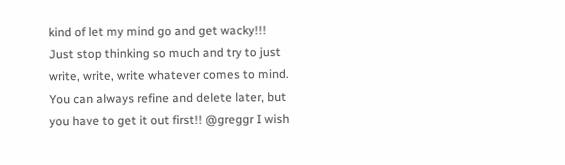kind of let my mind go and get wacky!!! Just stop thinking so much and try to just write, write, write whatever comes to mind. You can always refine and delete later, but you have to get it out first!! @greggr I wish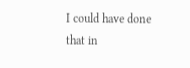I could have done that in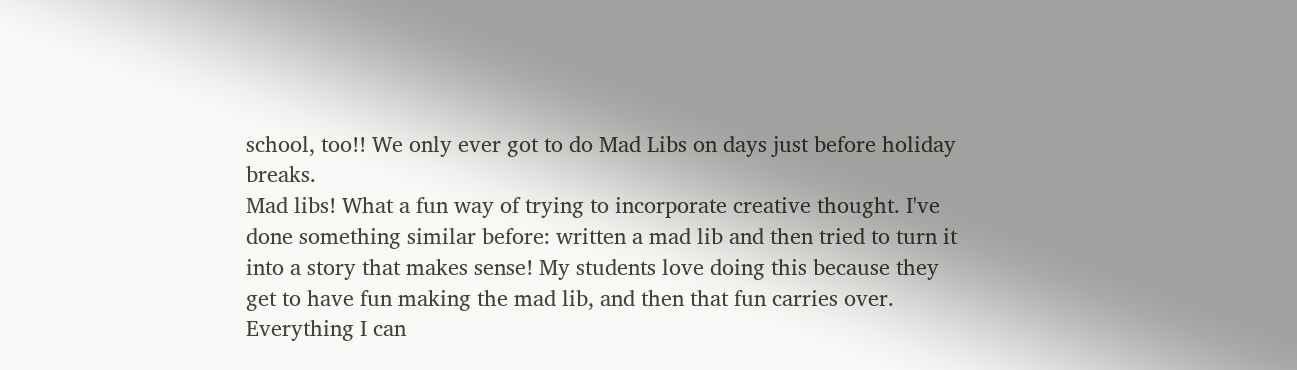school, too!! We only ever got to do Mad Libs on days just before holiday breaks.
Mad libs! What a fun way of trying to incorporate creative thought. I've done something similar before: written a mad lib and then tried to turn it into a story that makes sense! My students love doing this because they get to have fun making the mad lib, and then that fun carries over.
Everything I can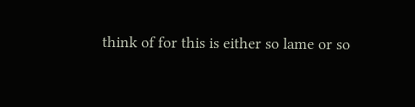think of for this is either so lame or so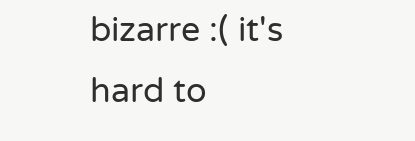bizarre :( it's hard to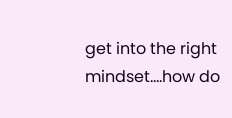get into the right mindset....how do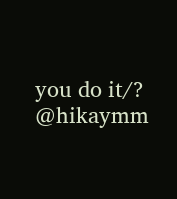you do it/? @hikaymm